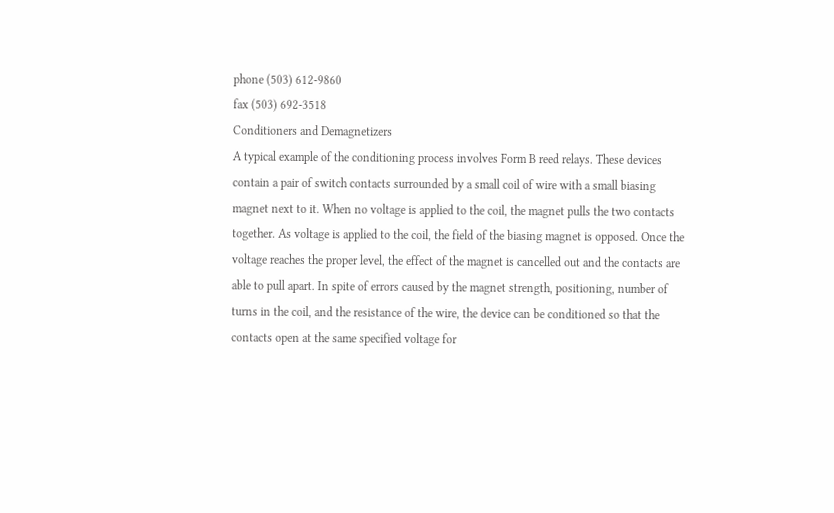phone (503) 612-9860
fax (503) 692-3518
Conditioners and Demagnetizers
A typical example of the conditioning process involves Form B reed relays. These devices contain a pair of switch contacts surrounded by a small coil of wire with a small biasing magnet next to it. When no voltage is applied to the coil, the magnet pulls the two contacts together. As voltage is applied to the coil, the field of the biasing magnet is opposed. Once the voltage reaches the proper level, the effect of the magnet is cancelled out and the contacts are able to pull apart. In spite of errors caused by the magnet strength, positioning, number of turns in the coil, and the resistance of the wire, the device can be conditioned so that the contacts open at the same specified voltage for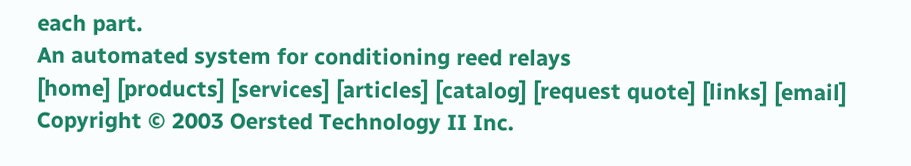each part.
An automated system for conditioning reed relays
[home] [products] [services] [articles] [catalog] [request quote] [links] [email]
Copyright © 2003 Oersted Technology II Inc.